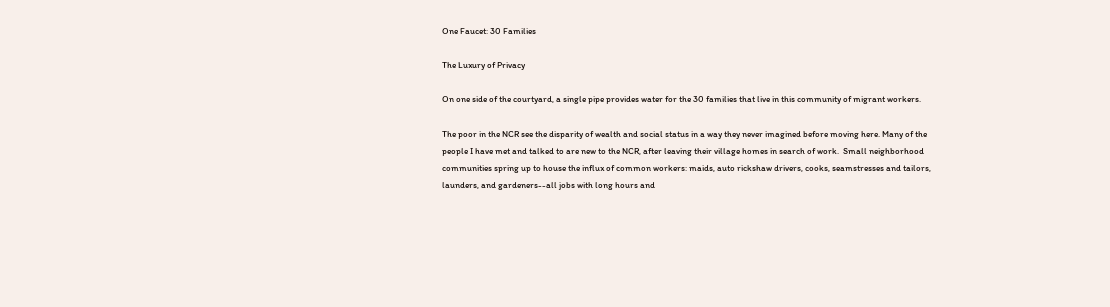One Faucet: 30 Families

The Luxury of Privacy

On one side of the courtyard, a single pipe provides water for the 30 families that live in this community of migrant workers.

The poor in the NCR see the disparity of wealth and social status in a way they never imagined before moving here. Many of the people I have met and talked to are new to the NCR, after leaving their village homes in search of work.  Small neighborhood communities spring up to house the influx of common workers: maids, auto rickshaw drivers, cooks, seamstresses and tailors, launders, and gardeners--all jobs with long hours and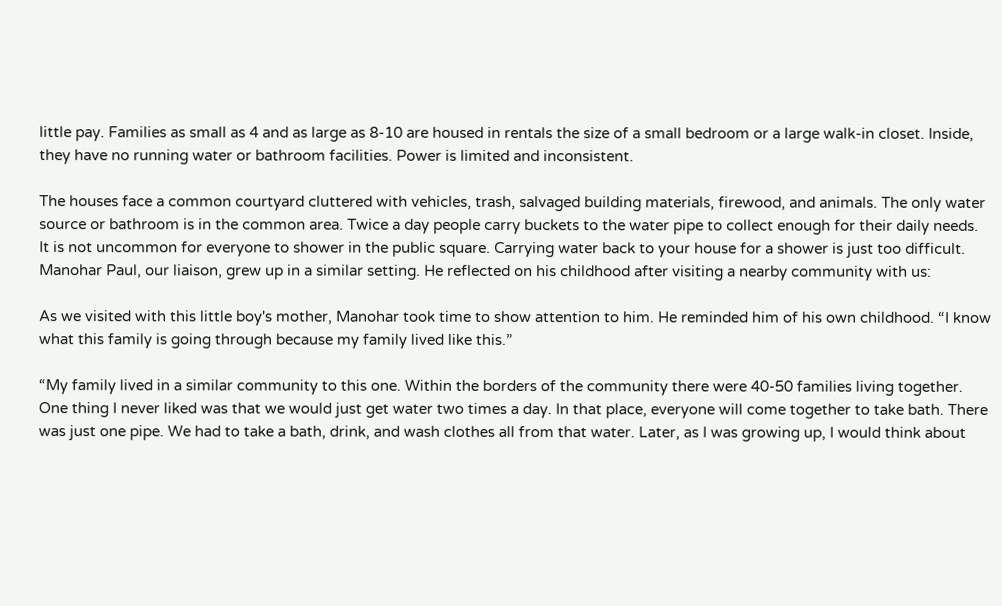little pay. Families as small as 4 and as large as 8-10 are housed in rentals the size of a small bedroom or a large walk-in closet. Inside, they have no running water or bathroom facilities. Power is limited and inconsistent.

The houses face a common courtyard cluttered with vehicles, trash, salvaged building materials, firewood, and animals. The only water source or bathroom is in the common area. Twice a day people carry buckets to the water pipe to collect enough for their daily needs. It is not uncommon for everyone to shower in the public square. Carrying water back to your house for a shower is just too difficult. Manohar Paul, our liaison, grew up in a similar setting. He reflected on his childhood after visiting a nearby community with us:

As we visited with this little boy's mother, Manohar took time to show attention to him. He reminded him of his own childhood. “I know what this family is going through because my family lived like this.”

“My family lived in a similar community to this one. Within the borders of the community there were 40-50 families living together. One thing I never liked was that we would just get water two times a day. In that place, everyone will come together to take bath. There was just one pipe. We had to take a bath, drink, and wash clothes all from that water. Later, as I was growing up, I would think about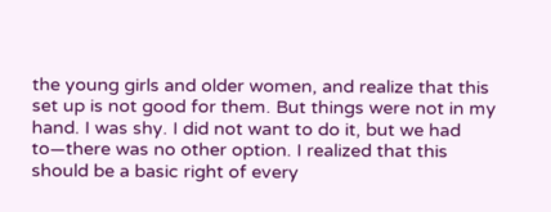the young girls and older women, and realize that this set up is not good for them. But things were not in my hand. I was shy. I did not want to do it, but we had to—there was no other option. I realized that this should be a basic right of every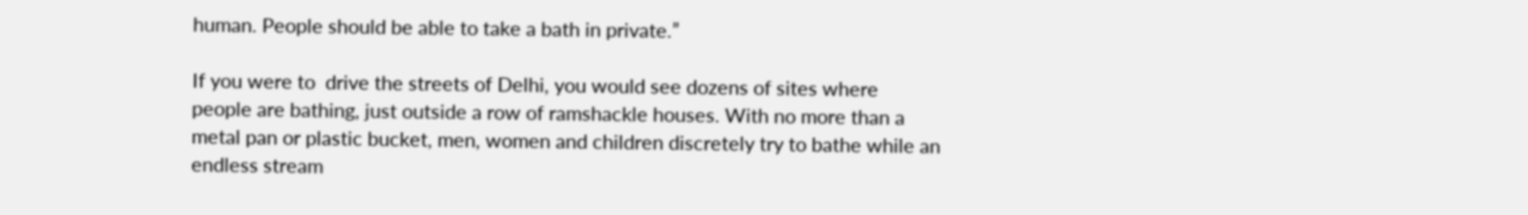human. People should be able to take a bath in private.”

If you were to  drive the streets of Delhi, you would see dozens of sites where people are bathing, just outside a row of ramshackle houses. With no more than a metal pan or plastic bucket, men, women and children discretely try to bathe while an endless stream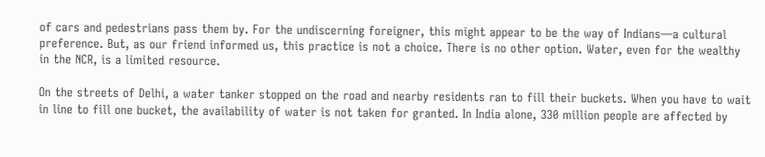of cars and pedestrians pass them by. For the undiscerning foreigner, this might appear to be the way of Indians—a cultural preference. But, as our friend informed us, this practice is not a choice. There is no other option. Water, even for the wealthy in the NCR, is a limited resource.

On the streets of Delhi, a water tanker stopped on the road and nearby residents ran to fill their buckets. When you have to wait in line to fill one bucket, the availability of water is not taken for granted. In India alone, 330 million people are affected by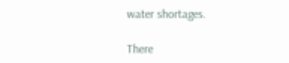water shortages.

There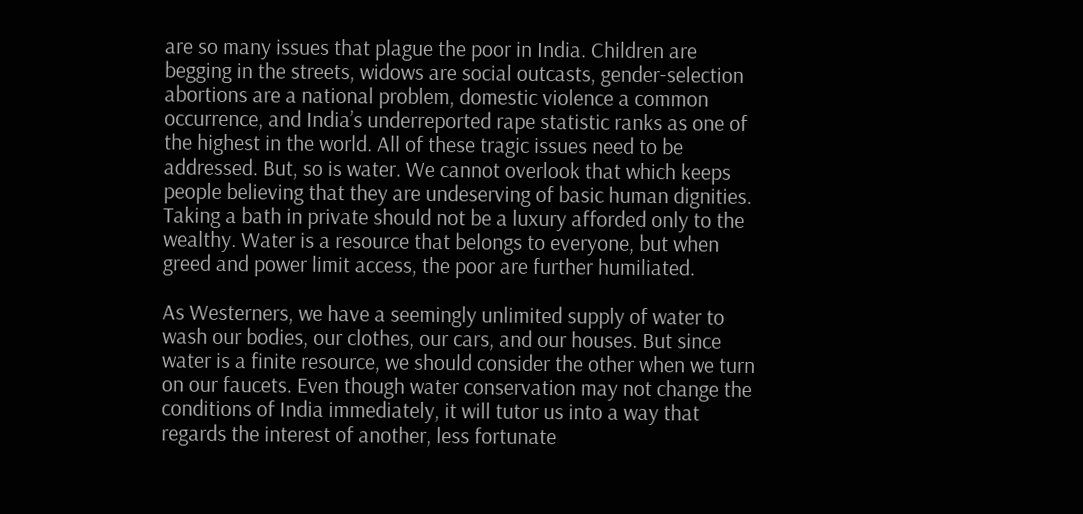are so many issues that plague the poor in India. Children are begging in the streets, widows are social outcasts, gender-selection abortions are a national problem, domestic violence a common occurrence, and India’s underreported rape statistic ranks as one of the highest in the world. All of these tragic issues need to be addressed. But, so is water. We cannot overlook that which keeps people believing that they are undeserving of basic human dignities. Taking a bath in private should not be a luxury afforded only to the wealthy. Water is a resource that belongs to everyone, but when greed and power limit access, the poor are further humiliated.

As Westerners, we have a seemingly unlimited supply of water to wash our bodies, our clothes, our cars, and our houses. But since water is a finite resource, we should consider the other when we turn on our faucets. Even though water conservation may not change the conditions of India immediately, it will tutor us into a way that regards the interest of another, less fortunate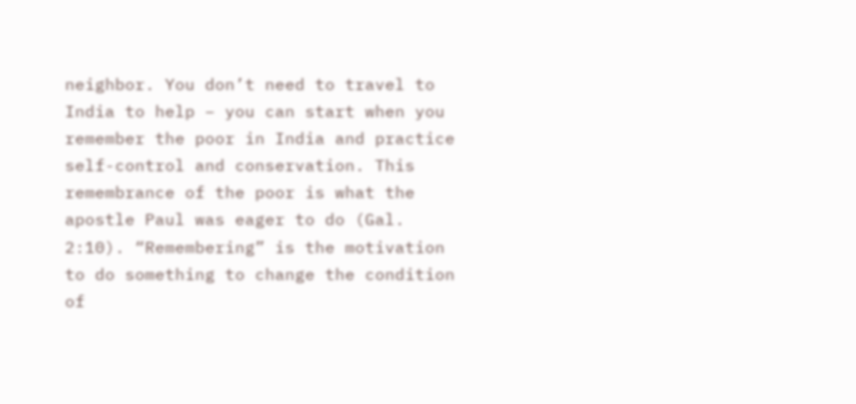neighbor. You don’t need to travel to India to help – you can start when you remember the poor in India and practice self-control and conservation. This remembrance of the poor is what the apostle Paul was eager to do (Gal. 2:10). “Remembering” is the motivation to do something to change the condition of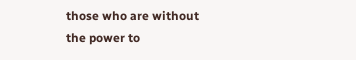those who are without the power to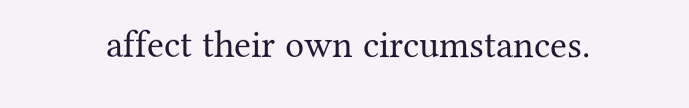affect their own circumstances.